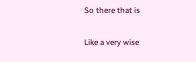So there that is

Like a very wise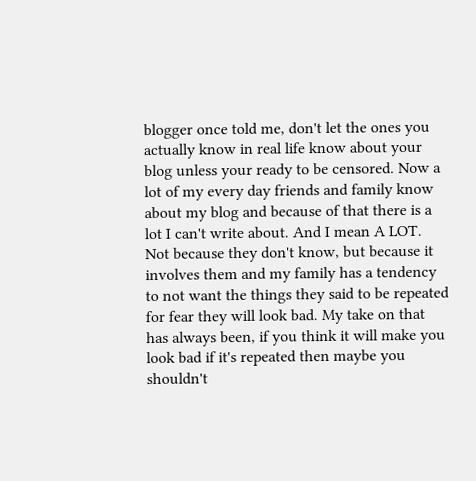blogger once told me, don't let the ones you actually know in real life know about your blog unless your ready to be censored. Now a lot of my every day friends and family know about my blog and because of that there is a lot I can't write about. And I mean A LOT. Not because they don't know, but because it involves them and my family has a tendency to not want the things they said to be repeated for fear they will look bad. My take on that has always been, if you think it will make you look bad if it's repeated then maybe you shouldn't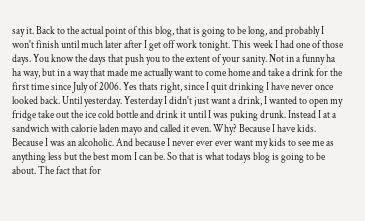say it. Back to the actual point of this blog, that is going to be long, and probably I won't finish until much later after I get off work tonight. This week I had one of those days. You know the days that push you to the extent of your sanity. Not in a funny ha ha way, but in a way that made me actually want to come home and take a drink for the first time since July of 2006. Yes thats right, since I quit drinking I have never once looked back. Until yesterday. Yesterday I didn't just want a drink, I wanted to open my fridge take out the ice cold bottle and drink it until I was puking drunk. Instead I at a sandwich with calorie laden mayo and called it even. Why? Because I have kids. Because I was an alcoholic. And because I never ever ever want my kids to see me as anything less but the best mom I can be. So that is what todays blog is going to be about. The fact that for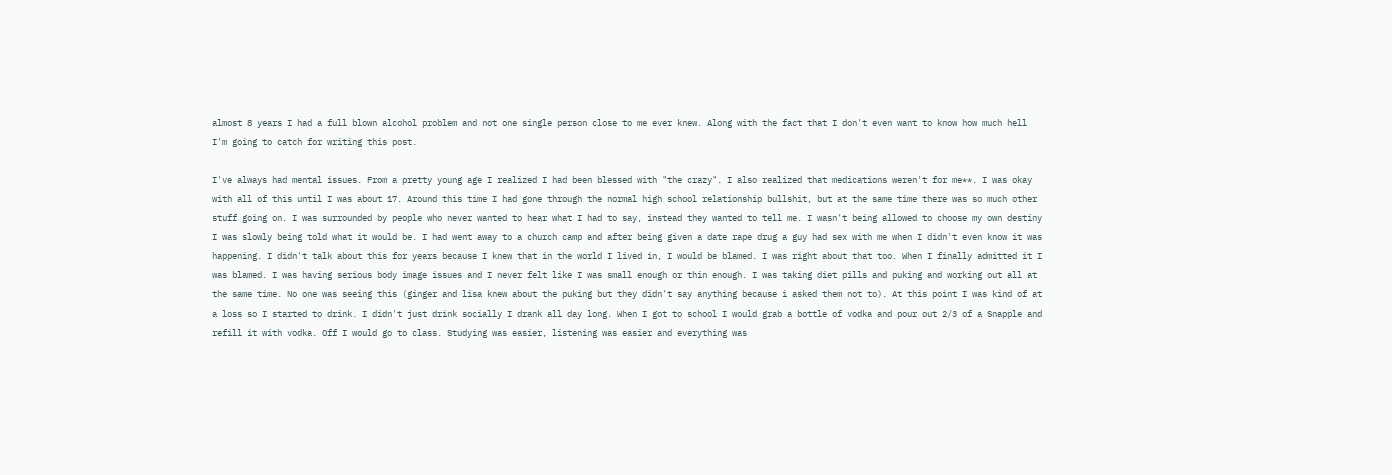almost 8 years I had a full blown alcohol problem and not one single person close to me ever knew. Along with the fact that I don't even want to know how much hell I'm going to catch for writing this post.

I've always had mental issues. From a pretty young age I realized I had been blessed with "the crazy". I also realized that medications weren't for me**. I was okay with all of this until I was about 17. Around this time I had gone through the normal high school relationship bullshit, but at the same time there was so much other stuff going on. I was surrounded by people who never wanted to hear what I had to say, instead they wanted to tell me. I wasn't being allowed to choose my own destiny I was slowly being told what it would be. I had went away to a church camp and after being given a date rape drug a guy had sex with me when I didn't even know it was happening. I didn't talk about this for years because I knew that in the world I lived in, I would be blamed. I was right about that too. When I finally admitted it I was blamed. I was having serious body image issues and I never felt like I was small enough or thin enough. I was taking diet pills and puking and working out all at the same time. No one was seeing this (ginger and lisa knew about the puking but they didn't say anything because i asked them not to). At this point I was kind of at a loss so I started to drink. I didn't just drink socially I drank all day long. When I got to school I would grab a bottle of vodka and pour out 2/3 of a Snapple and refill it with vodka. Off I would go to class. Studying was easier, listening was easier and everything was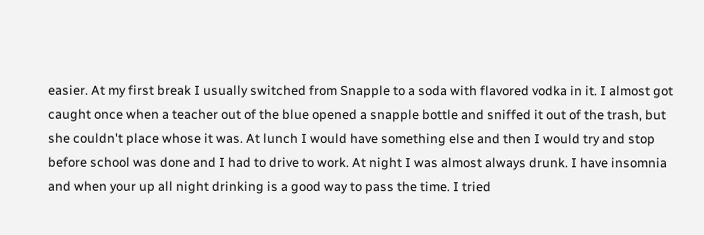easier. At my first break I usually switched from Snapple to a soda with flavored vodka in it. I almost got caught once when a teacher out of the blue opened a snapple bottle and sniffed it out of the trash, but she couldn't place whose it was. At lunch I would have something else and then I would try and stop before school was done and I had to drive to work. At night I was almost always drunk. I have insomnia and when your up all night drinking is a good way to pass the time. I tried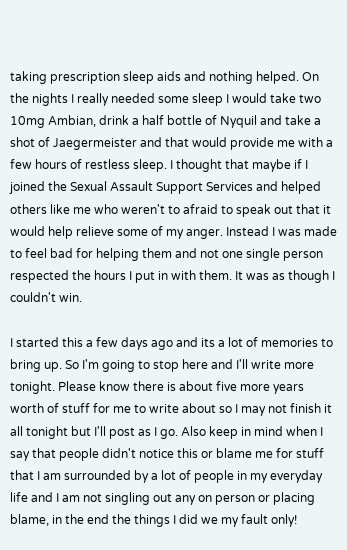taking prescription sleep aids and nothing helped. On the nights I really needed some sleep I would take two 10mg Ambian, drink a half bottle of Nyquil and take a shot of Jaegermeister and that would provide me with a few hours of restless sleep. I thought that maybe if I joined the Sexual Assault Support Services and helped others like me who weren't to afraid to speak out that it would help relieve some of my anger. Instead I was made to feel bad for helping them and not one single person respected the hours I put in with them. It was as though I couldn't win.

I started this a few days ago and its a lot of memories to bring up. So I'm going to stop here and I'll write more tonight. Please know there is about five more years worth of stuff for me to write about so I may not finish it all tonight but I'll post as I go. Also keep in mind when I say that people didn't notice this or blame me for stuff that I am surrounded by a lot of people in my everyday life and I am not singling out any on person or placing blame, in the end the things I did we my fault only!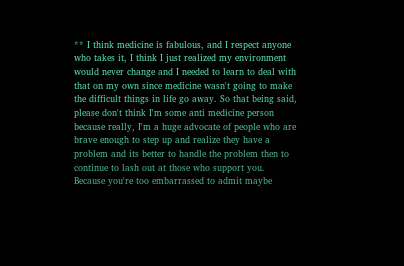** I think medicine is fabulous, and I respect anyone who takes it, I think I just realized my environment would never change and I needed to learn to deal with that on my own since medicine wasn't going to make the difficult things in life go away. So that being said, please don't think I'm some anti medicine person because really, I'm a huge advocate of people who are brave enough to step up and realize they have a problem and its better to handle the problem then to continue to lash out at those who support you. Because you're too embarrassed to admit maybe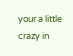your a little crazy in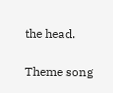the head.

Theme song